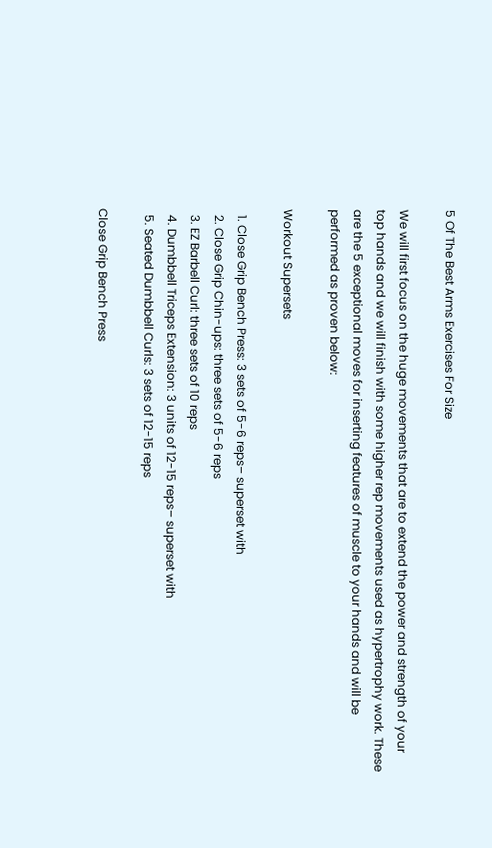5 Of The Best Arms Exercises For Size

We will first focus on the huge movements that are to extend the power and strength of your top hands and we will finish with some higher rep movements used as hypertrophy work. These are the 5 exceptional moves for inserting features of muscle to your hands and will be performed as proven below:

Workout Supersets

  1. Close Grip Bench Press: 3 sets of 5-6 reps– superset with
  2. Close Grip Chin-ups: three sets of 5-6 reps
  3. EZ Barbell Curl: three sets of 10 reps
  4. Dumbbell Triceps Extension: 3 units of 12-15 reps– superset with
  5. Seated Dumbbell Curls: 3 sets of 12-15 reps

Close Grip Bench Press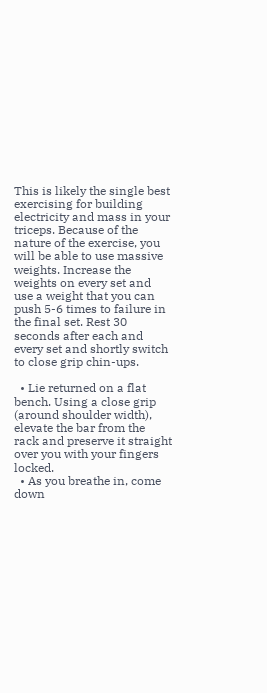This is likely the single best exercising for building electricity and mass in your triceps. Because of the nature of the exercise, you will be able to use massive weights. Increase the weights on every set and use a weight that you can push 5-6 times to failure in the final set. Rest 30 seconds after each and every set and shortly switch to close grip chin-ups.

  • Lie returned on a flat bench. Using a close grip (around shoulder width), elevate the bar from the rack and preserve it straight over you with your fingers locked.
  • As you breathe in, come down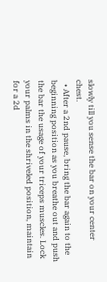slowly till you sense the bar on your center chest.
  • After a 2nd pause, bring the bar again to the beginning position as you breathe out and push the bar the usage of your triceps muscles. Lock your palms in the shriveled position, maintain for a 2d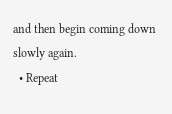and then begin coming down slowly again.
  • Repeat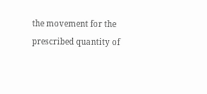the movement for the prescribed quantity of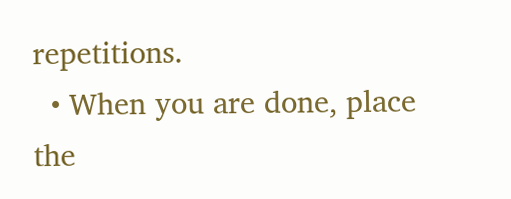repetitions.
  • When you are done, place the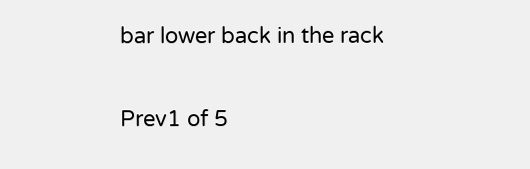bar lower back in the rack

Prev1 of 5